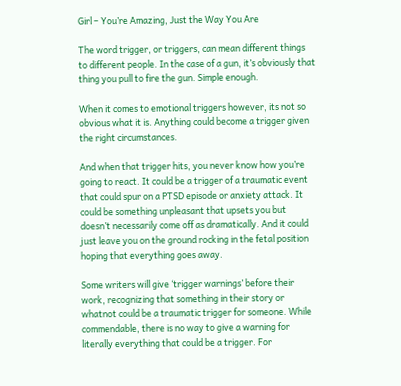Girl – You’re Amazing, Just the Way You Are

The word trigger, or triggers, can mean different things to different people. In the case of a gun, it’s obviously that thing you pull to fire the gun. Simple enough.

When it comes to emotional triggers however, its not so obvious what it is. Anything could become a trigger given the right circumstances.

And when that trigger hits, you never know how you’re going to react. It could be a trigger of a traumatic event that could spur on a PTSD episode or anxiety attack. It could be something unpleasant that upsets you but doesn’t necessarily come off as dramatically. And it could just leave you on the ground rocking in the fetal position hoping that everything goes away.

Some writers will give ‘trigger warnings’ before their work, recognizing that something in their story or whatnot could be a traumatic trigger for someone. While commendable, there is no way to give a warning for literally everything that could be a trigger. For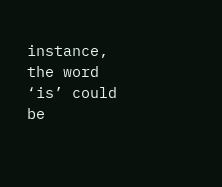instance, the word ‘is’ could be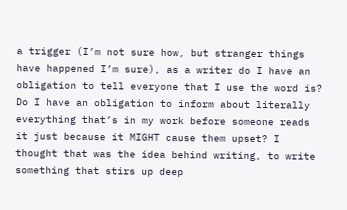a trigger (I’m not sure how, but stranger things have happened I’m sure), as a writer do I have an obligation to tell everyone that I use the word is? Do I have an obligation to inform about literally everything that’s in my work before someone reads it just because it MIGHT cause them upset? I thought that was the idea behind writing, to write something that stirs up deep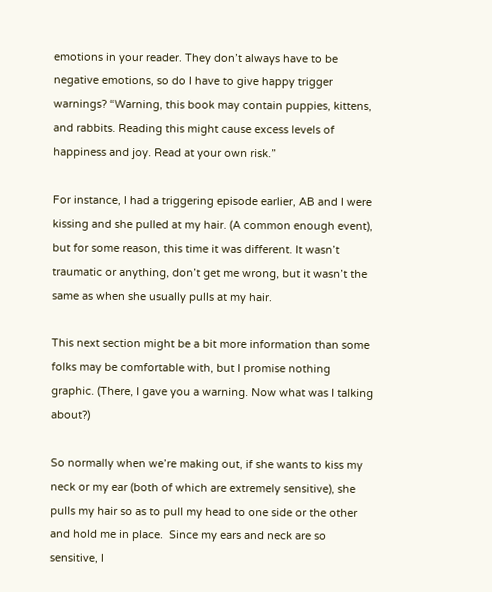emotions in your reader. They don’t always have to be negative emotions, so do I have to give happy trigger warnings? “Warning, this book may contain puppies, kittens, and rabbits. Reading this might cause excess levels of happiness and joy. Read at your own risk.”

For instance, I had a triggering episode earlier, AB and I were kissing and she pulled at my hair. (A common enough event), but for some reason, this time it was different. It wasn’t traumatic or anything, don’t get me wrong, but it wasn’t the same as when she usually pulls at my hair.

This next section might be a bit more information than some folks may be comfortable with, but I promise nothing graphic. (There, I gave you a warning. Now what was I talking about?)

So normally when we’re making out, if she wants to kiss my neck or my ear (both of which are extremely sensitive), she pulls my hair so as to pull my head to one side or the other and hold me in place.  Since my ears and neck are so sensitive, I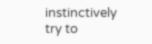instinctively try to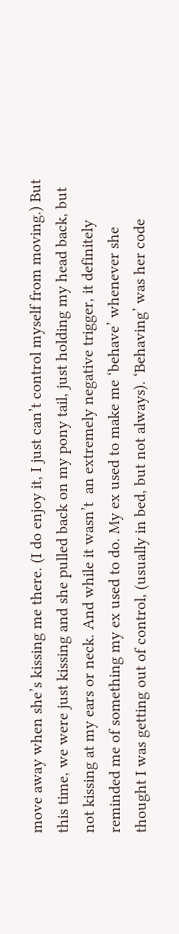move away when she’s kissing me there. (I do enjoy it, I just can’t control myself from moving.) But this time, we were just kissing and she pulled back on my pony tail, just holding my head back, but not kissing at my ears or neck. And while it wasn’t  an extremely negative trigger, it definitely reminded me of something my ex used to do. My ex used to make me ‘behave’ whenever she thought I was getting out of control, (usually in bed, but not always). ‘Behaving’ was her code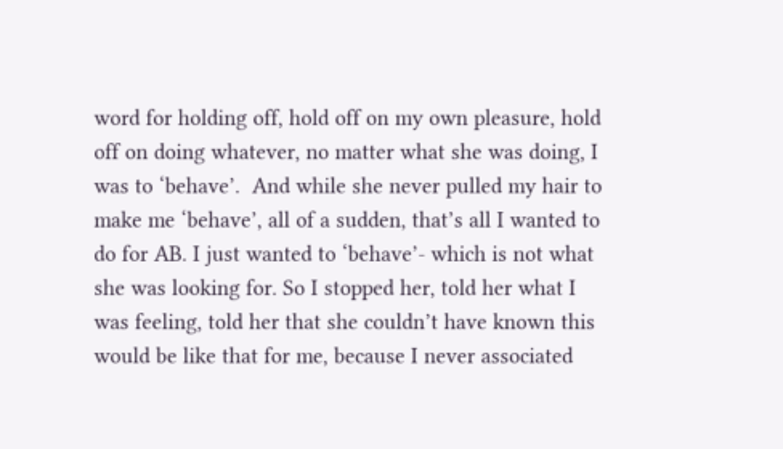word for holding off, hold off on my own pleasure, hold off on doing whatever, no matter what she was doing, I was to ‘behave’.  And while she never pulled my hair to make me ‘behave’, all of a sudden, that’s all I wanted to do for AB. I just wanted to ‘behave’- which is not what she was looking for. So I stopped her, told her what I was feeling, told her that she couldn’t have known this would be like that for me, because I never associated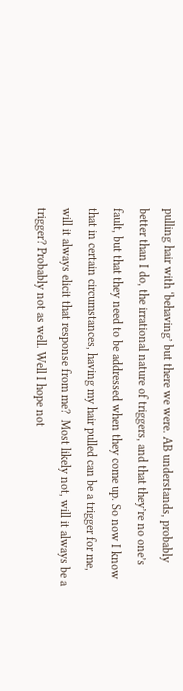pulling hair with ‘behaving’ but there we were. AB understands, probably better than I do, the irrational nature of triggers, and that they’re no one’s fault, but that they need to be addressed when they come up. So now I know that in certain circumstances, having my hair pulled can be a trigger for me, will it always elicit that response from me?  Most likely not, will it always be a trigger? Probably not as well. Well I hope not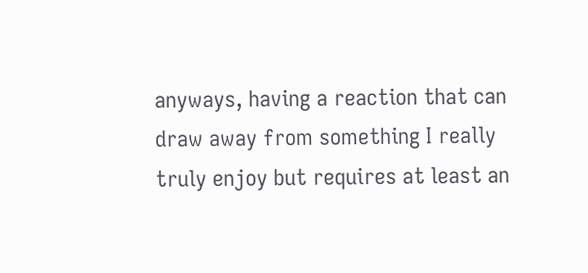anyways, having a reaction that can draw away from something I really truly enjoy but requires at least an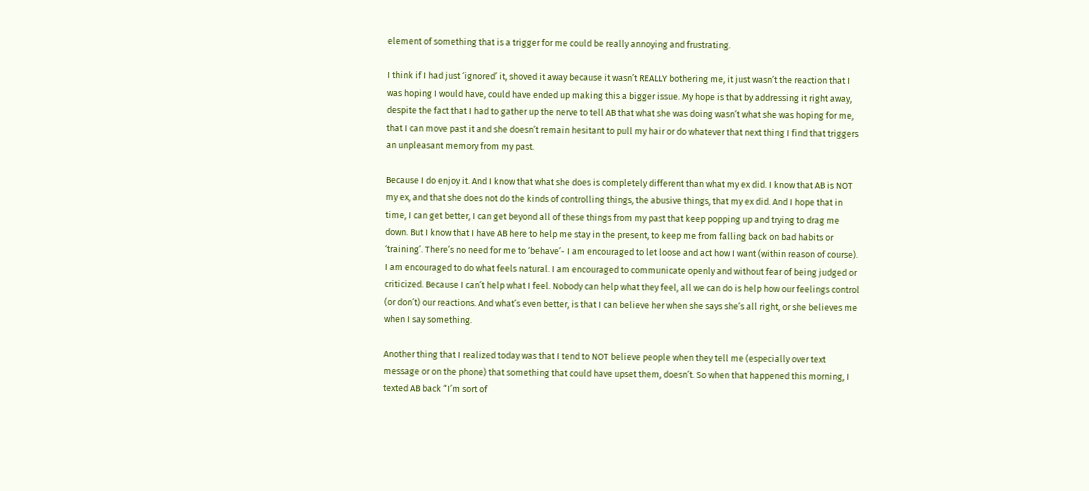element of something that is a trigger for me could be really annoying and frustrating.

I think if I had just ‘ignored’ it, shoved it away because it wasn’t REALLY bothering me, it just wasn’t the reaction that I was hoping I would have, could have ended up making this a bigger issue. My hope is that by addressing it right away, despite the fact that I had to gather up the nerve to tell AB that what she was doing wasn’t what she was hoping for me, that I can move past it and she doesn’t remain hesitant to pull my hair or do whatever that next thing I find that triggers an unpleasant memory from my past.

Because I do enjoy it. And I know that what she does is completely different than what my ex did. I know that AB is NOT my ex, and that she does not do the kinds of controlling things, the abusive things, that my ex did. And I hope that in time, I can get better, I can get beyond all of these things from my past that keep popping up and trying to drag me down. But I know that I have AB here to help me stay in the present, to keep me from falling back on bad habits or ‘training’. There’s no need for me to ‘behave’- I am encouraged to let loose and act how I want (within reason of course). I am encouraged to do what feels natural. I am encouraged to communicate openly and without fear of being judged or criticized. Because I can’t help what I feel. Nobody can help what they feel, all we can do is help how our feelings control (or don’t) our reactions. And what’s even better, is that I can believe her when she says she’s all right, or she believes me when I say something.

Another thing that I realized today was that I tend to NOT believe people when they tell me (especially over text message or on the phone) that something that could have upset them, doesn’t. So when that happened this morning, I texted AB back “I’m sort of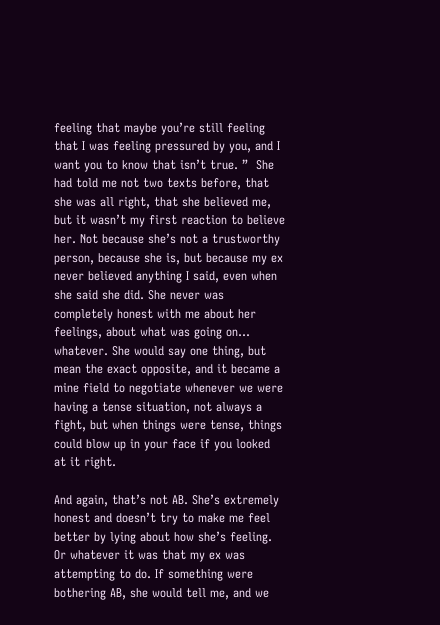feeling that maybe you’re still feeling that I was feeling pressured by you, and I want you to know that isn’t true. ”  She had told me not two texts before, that she was all right, that she believed me, but it wasn’t my first reaction to believe her. Not because she’s not a trustworthy person, because she is, but because my ex never believed anything I said, even when she said she did. She never was completely honest with me about her feelings, about what was going on… whatever. She would say one thing, but mean the exact opposite, and it became a mine field to negotiate whenever we were having a tense situation, not always a fight, but when things were tense, things could blow up in your face if you looked at it right.

And again, that’s not AB. She’s extremely honest and doesn’t try to make me feel better by lying about how she’s feeling. Or whatever it was that my ex was attempting to do. If something were bothering AB, she would tell me, and we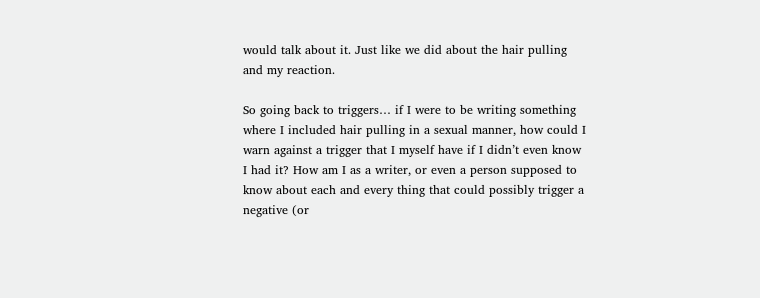would talk about it. Just like we did about the hair pulling and my reaction.

So going back to triggers… if I were to be writing something where I included hair pulling in a sexual manner, how could I warn against a trigger that I myself have if I didn’t even know I had it? How am I as a writer, or even a person supposed to know about each and every thing that could possibly trigger a negative (or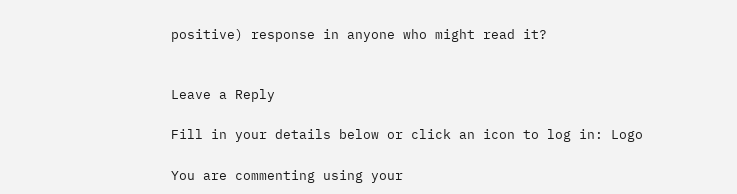positive) response in anyone who might read it?


Leave a Reply

Fill in your details below or click an icon to log in: Logo

You are commenting using your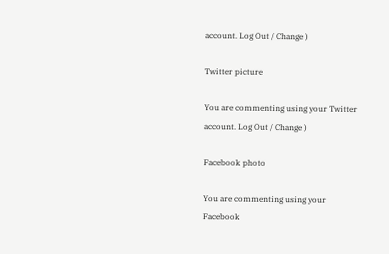account. Log Out / Change )

Twitter picture

You are commenting using your Twitter account. Log Out / Change )

Facebook photo

You are commenting using your Facebook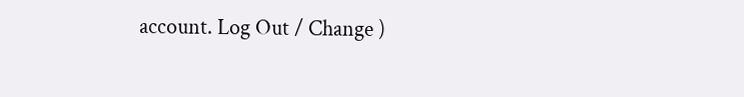account. Log Out / Change )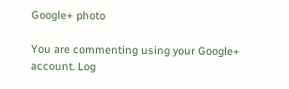Google+ photo

You are commenting using your Google+ account. Log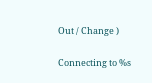Out / Change )

Connecting to %s